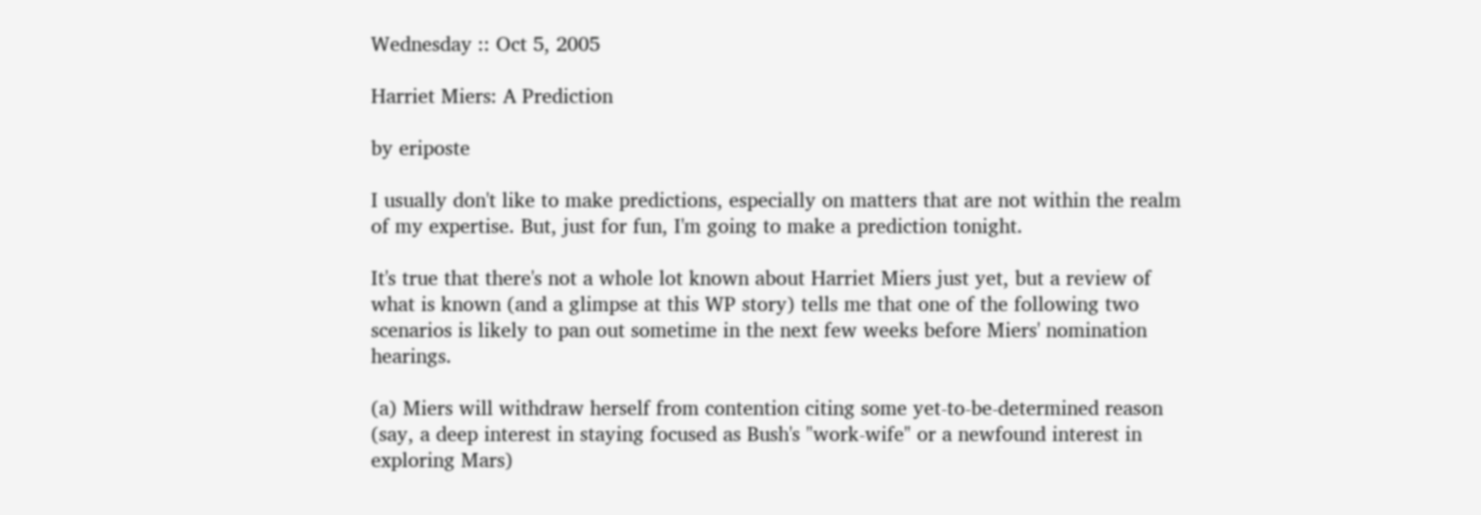Wednesday :: Oct 5, 2005

Harriet Miers: A Prediction

by eriposte

I usually don't like to make predictions, especially on matters that are not within the realm of my expertise. But, just for fun, I'm going to make a prediction tonight.

It's true that there's not a whole lot known about Harriet Miers just yet, but a review of what is known (and a glimpse at this WP story) tells me that one of the following two scenarios is likely to pan out sometime in the next few weeks before Miers' nomination hearings.

(a) Miers will withdraw herself from contention citing some yet-to-be-determined reason (say, a deep interest in staying focused as Bush's "work-wife" or a newfound interest in exploring Mars)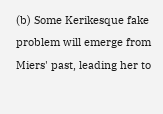(b) Some Kerikesque fake problem will emerge from Miers' past, leading her to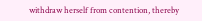withdraw herself from contention, thereby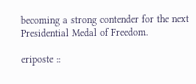becoming a strong contender for the next Presidential Medal of Freedom.

eriposte ::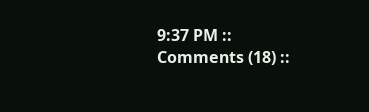9:37 PM :: Comments (18) ::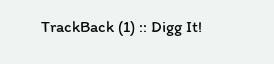TrackBack (1) :: Digg It!